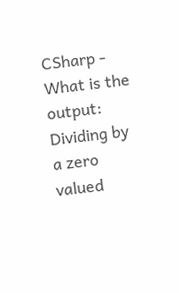CSharp - What is the output: Dividing by a zero valued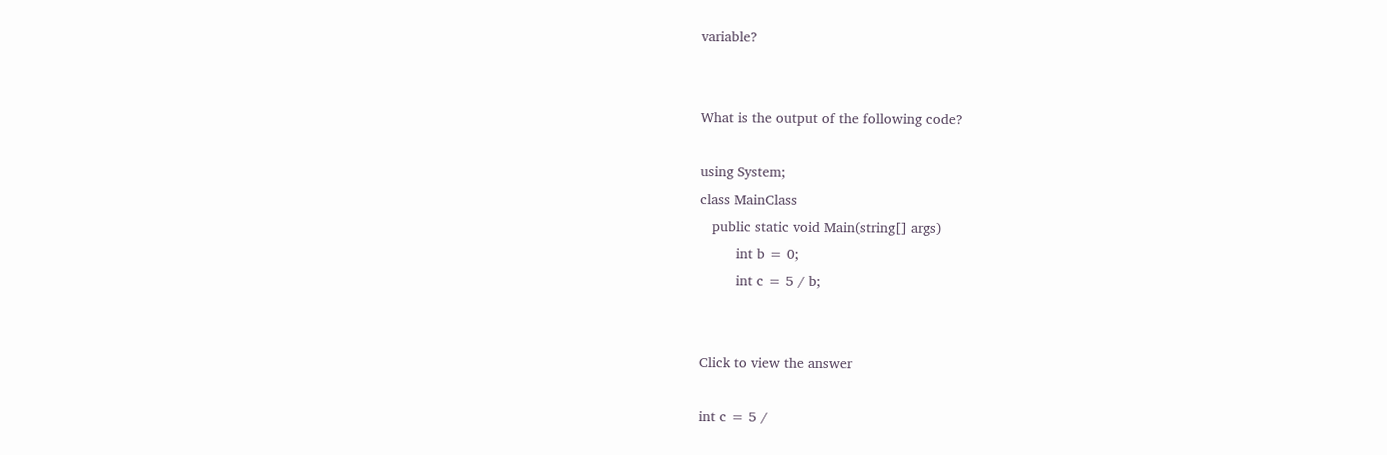variable?


What is the output of the following code?

using System;
class MainClass
   public static void Main(string[] args)
         int b = 0;
         int c = 5 / b;


Click to view the answer

int c = 5 /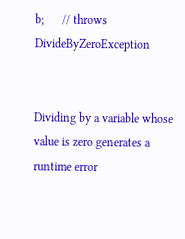b;      // throws DivideByZeroException


Dividing by a variable whose value is zero generates a runtime error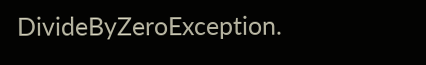DivideByZeroException.